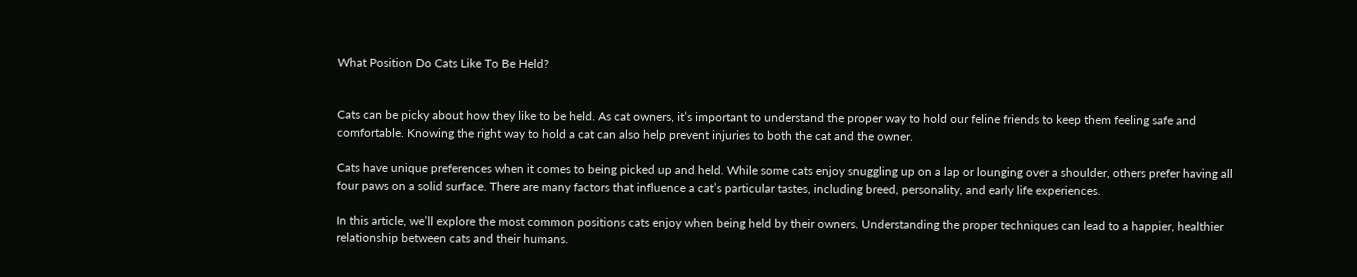What Position Do Cats Like To Be Held?


Cats can be picky about how they like to be held. As cat owners, it’s important to understand the proper way to hold our feline friends to keep them feeling safe and comfortable. Knowing the right way to hold a cat can also help prevent injuries to both the cat and the owner.

Cats have unique preferences when it comes to being picked up and held. While some cats enjoy snuggling up on a lap or lounging over a shoulder, others prefer having all four paws on a solid surface. There are many factors that influence a cat’s particular tastes, including breed, personality, and early life experiences.

In this article, we’ll explore the most common positions cats enjoy when being held by their owners. Understanding the proper techniques can lead to a happier, healthier relationship between cats and their humans.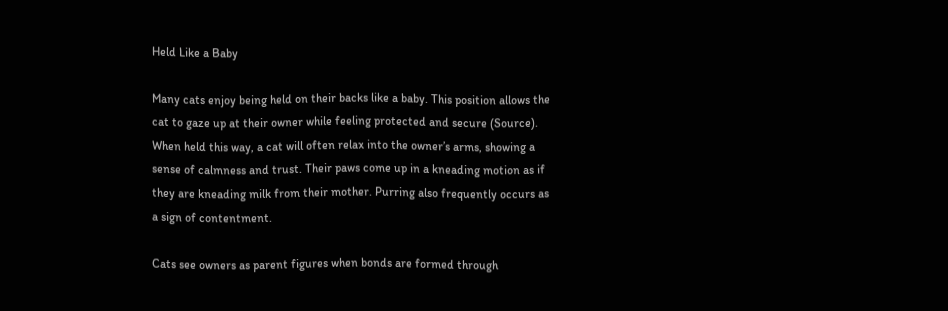Held Like a Baby

Many cats enjoy being held on their backs like a baby. This position allows the cat to gaze up at their owner while feeling protected and secure (Source). When held this way, a cat will often relax into the owner’s arms, showing a sense of calmness and trust. Their paws come up in a kneading motion as if they are kneading milk from their mother. Purring also frequently occurs as a sign of contentment.

Cats see owners as parent figures when bonds are formed through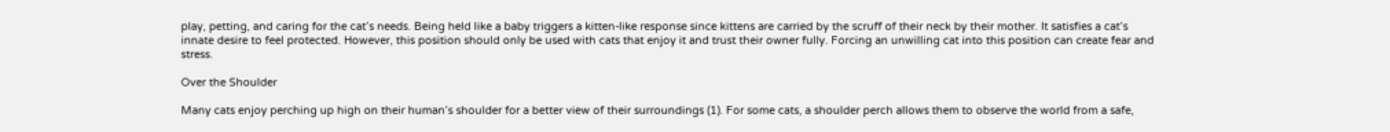play, petting, and caring for the cat’s needs. Being held like a baby triggers a kitten-like response since kittens are carried by the scruff of their neck by their mother. It satisfies a cat’s innate desire to feel protected. However, this position should only be used with cats that enjoy it and trust their owner fully. Forcing an unwilling cat into this position can create fear and stress.

Over the Shoulder

Many cats enjoy perching up high on their human’s shoulder for a better view of their surroundings (1). For some cats, a shoulder perch allows them to observe the world from a safe,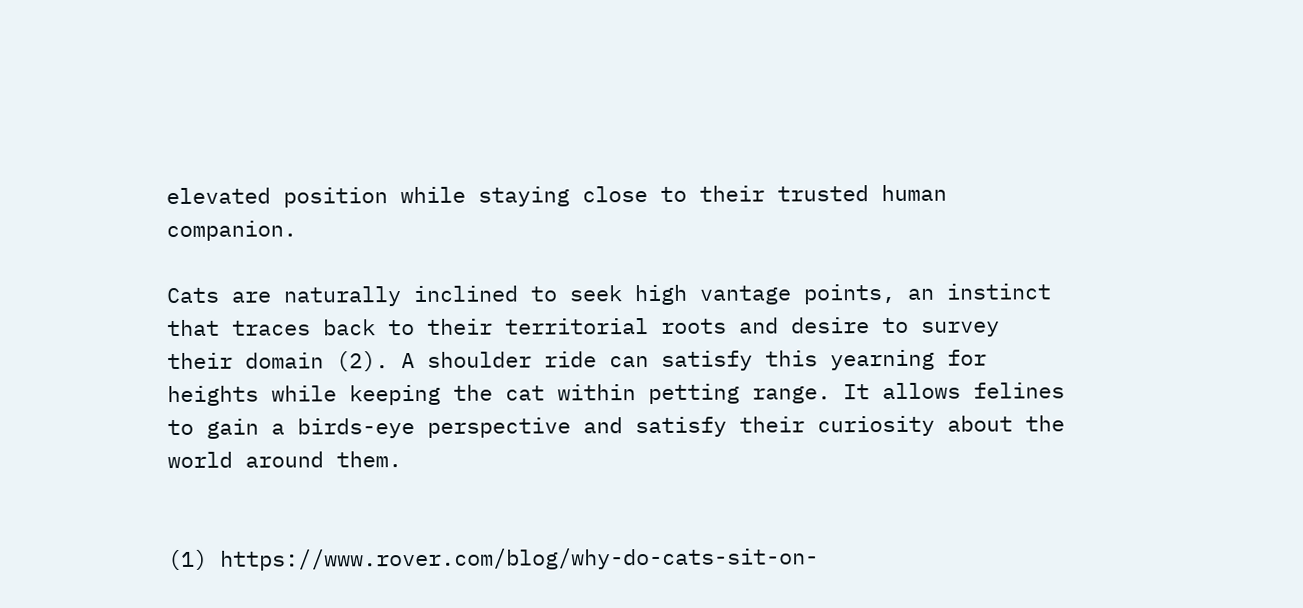elevated position while staying close to their trusted human companion.

Cats are naturally inclined to seek high vantage points, an instinct that traces back to their territorial roots and desire to survey their domain (2). A shoulder ride can satisfy this yearning for heights while keeping the cat within petting range. It allows felines to gain a birds-eye perspective and satisfy their curiosity about the world around them.


(1) https://www.rover.com/blog/why-do-cats-sit-on-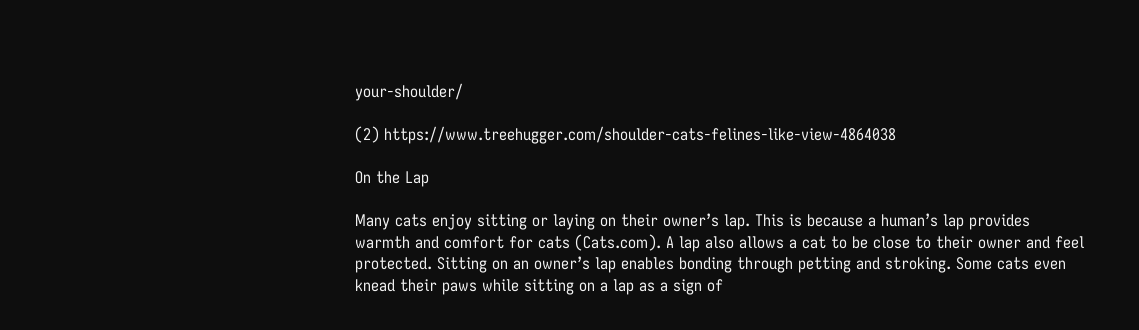your-shoulder/

(2) https://www.treehugger.com/shoulder-cats-felines-like-view-4864038

On the Lap

Many cats enjoy sitting or laying on their owner’s lap. This is because a human’s lap provides warmth and comfort for cats (Cats.com). A lap also allows a cat to be close to their owner and feel protected. Sitting on an owner’s lap enables bonding through petting and stroking. Some cats even knead their paws while sitting on a lap as a sign of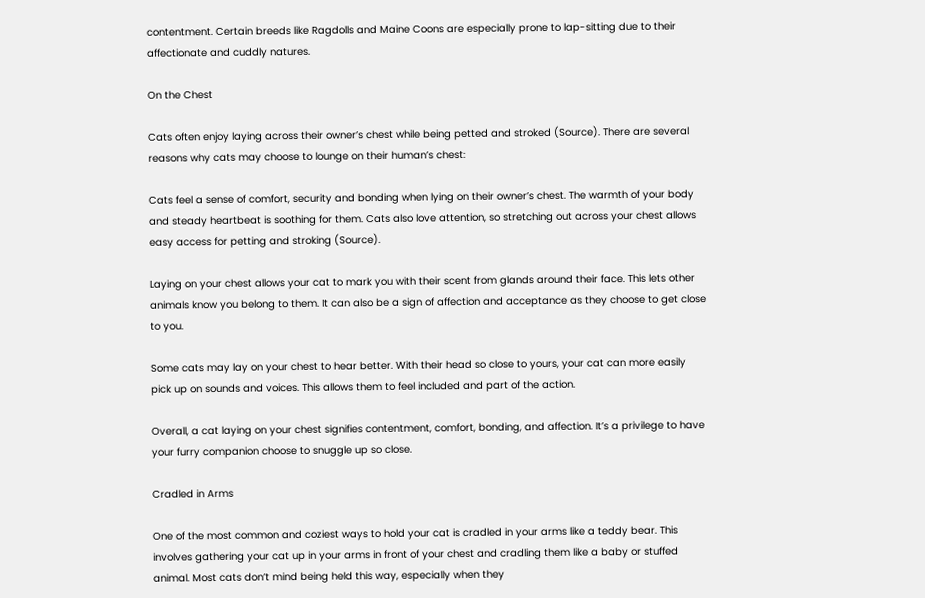contentment. Certain breeds like Ragdolls and Maine Coons are especially prone to lap-sitting due to their affectionate and cuddly natures.

On the Chest

Cats often enjoy laying across their owner’s chest while being petted and stroked (Source). There are several reasons why cats may choose to lounge on their human’s chest:

Cats feel a sense of comfort, security and bonding when lying on their owner’s chest. The warmth of your body and steady heartbeat is soothing for them. Cats also love attention, so stretching out across your chest allows easy access for petting and stroking (Source).

Laying on your chest allows your cat to mark you with their scent from glands around their face. This lets other animals know you belong to them. It can also be a sign of affection and acceptance as they choose to get close to you.

Some cats may lay on your chest to hear better. With their head so close to yours, your cat can more easily pick up on sounds and voices. This allows them to feel included and part of the action.

Overall, a cat laying on your chest signifies contentment, comfort, bonding, and affection. It’s a privilege to have your furry companion choose to snuggle up so close.

Cradled in Arms

One of the most common and coziest ways to hold your cat is cradled in your arms like a teddy bear. This involves gathering your cat up in your arms in front of your chest and cradling them like a baby or stuffed animal. Most cats don’t mind being held this way, especially when they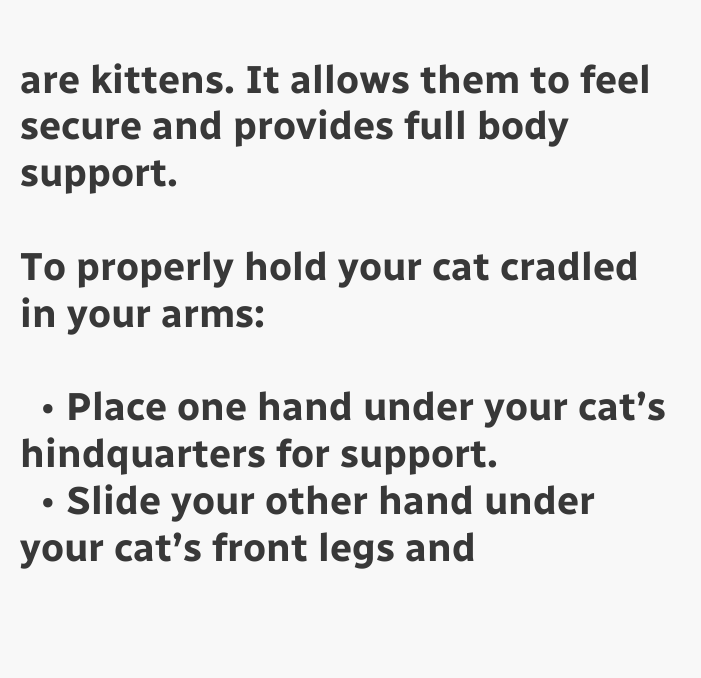are kittens. It allows them to feel secure and provides full body support.

To properly hold your cat cradled in your arms:

  • Place one hand under your cat’s hindquarters for support.
  • Slide your other hand under your cat’s front legs and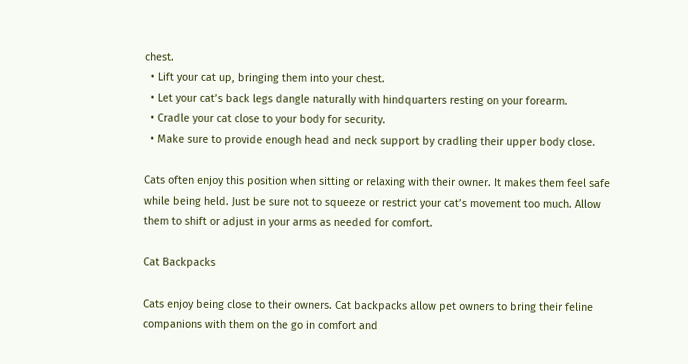chest.
  • Lift your cat up, bringing them into your chest.
  • Let your cat’s back legs dangle naturally with hindquarters resting on your forearm.
  • Cradle your cat close to your body for security.
  • Make sure to provide enough head and neck support by cradling their upper body close.

Cats often enjoy this position when sitting or relaxing with their owner. It makes them feel safe while being held. Just be sure not to squeeze or restrict your cat’s movement too much. Allow them to shift or adjust in your arms as needed for comfort.

Cat Backpacks

Cats enjoy being close to their owners. Cat backpacks allow pet owners to bring their feline companions with them on the go in comfort and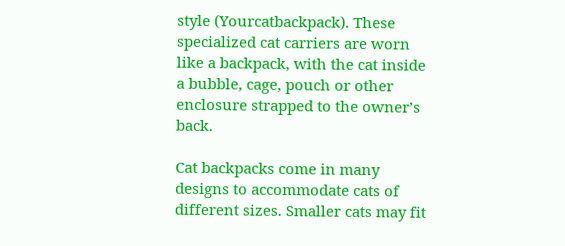style (Yourcatbackpack). These specialized cat carriers are worn like a backpack, with the cat inside a bubble, cage, pouch or other enclosure strapped to the owner’s back.

Cat backpacks come in many designs to accommodate cats of different sizes. Smaller cats may fit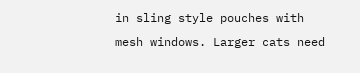in sling style pouches with mesh windows. Larger cats need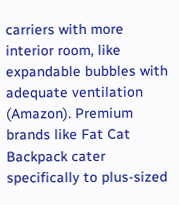carriers with more interior room, like expandable bubbles with adequate ventilation (Amazon). Premium brands like Fat Cat Backpack cater specifically to plus-sized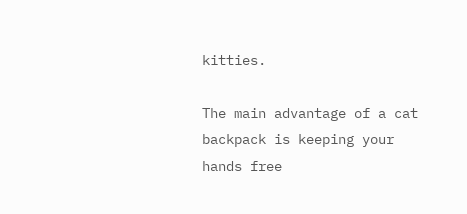kitties.

The main advantage of a cat backpack is keeping your hands free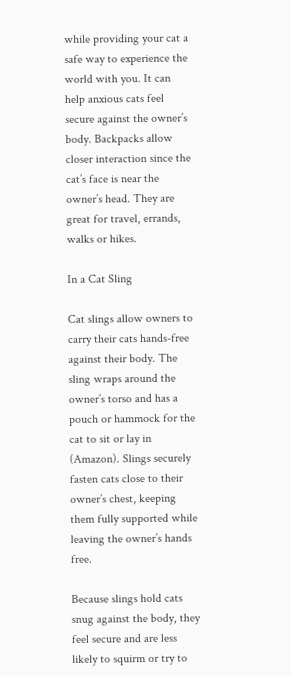while providing your cat a safe way to experience the world with you. It can help anxious cats feel secure against the owner’s body. Backpacks allow closer interaction since the cat’s face is near the owner’s head. They are great for travel, errands, walks or hikes.

In a Cat Sling

Cat slings allow owners to carry their cats hands-free against their body. The sling wraps around the owner’s torso and has a pouch or hammock for the cat to sit or lay in (Amazon). Slings securely fasten cats close to their owner’s chest, keeping them fully supported while leaving the owner’s hands free.

Because slings hold cats snug against the body, they feel secure and are less likely to squirm or try to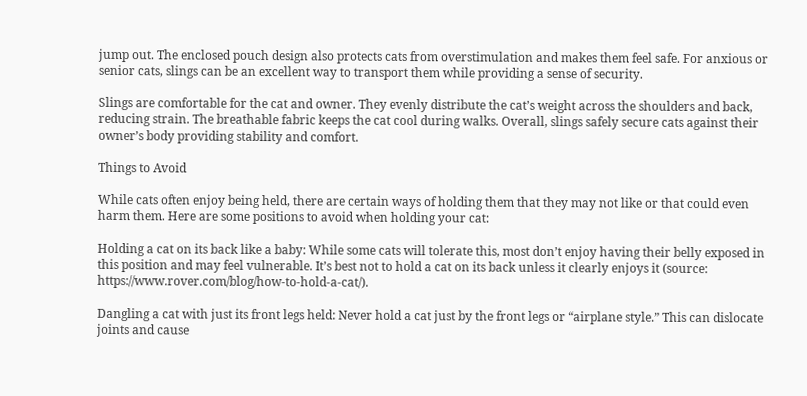jump out. The enclosed pouch design also protects cats from overstimulation and makes them feel safe. For anxious or senior cats, slings can be an excellent way to transport them while providing a sense of security.

Slings are comfortable for the cat and owner. They evenly distribute the cat’s weight across the shoulders and back, reducing strain. The breathable fabric keeps the cat cool during walks. Overall, slings safely secure cats against their owner’s body providing stability and comfort.

Things to Avoid

While cats often enjoy being held, there are certain ways of holding them that they may not like or that could even harm them. Here are some positions to avoid when holding your cat:

Holding a cat on its back like a baby: While some cats will tolerate this, most don’t enjoy having their belly exposed in this position and may feel vulnerable. It’s best not to hold a cat on its back unless it clearly enjoys it (source: https://www.rover.com/blog/how-to-hold-a-cat/).

Dangling a cat with just its front legs held: Never hold a cat just by the front legs or “airplane style.” This can dislocate joints and cause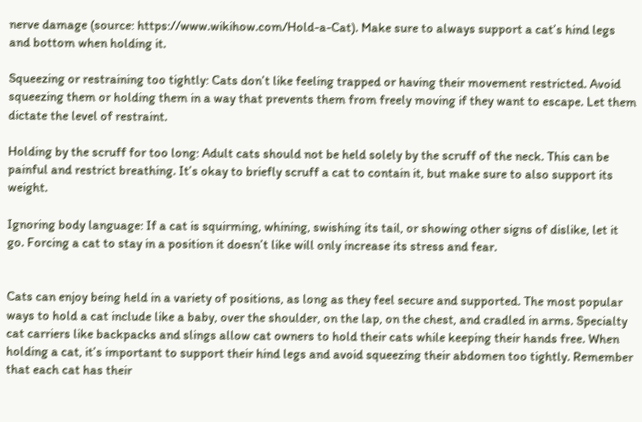nerve damage (source: https://www.wikihow.com/Hold-a-Cat). Make sure to always support a cat’s hind legs and bottom when holding it.

Squeezing or restraining too tightly: Cats don’t like feeling trapped or having their movement restricted. Avoid squeezing them or holding them in a way that prevents them from freely moving if they want to escape. Let them dictate the level of restraint.

Holding by the scruff for too long: Adult cats should not be held solely by the scruff of the neck. This can be painful and restrict breathing. It’s okay to briefly scruff a cat to contain it, but make sure to also support its weight.

Ignoring body language: If a cat is squirming, whining, swishing its tail, or showing other signs of dislike, let it go. Forcing a cat to stay in a position it doesn’t like will only increase its stress and fear.


Cats can enjoy being held in a variety of positions, as long as they feel secure and supported. The most popular ways to hold a cat include like a baby, over the shoulder, on the lap, on the chest, and cradled in arms. Specialty cat carriers like backpacks and slings allow cat owners to hold their cats while keeping their hands free. When holding a cat, it’s important to support their hind legs and avoid squeezing their abdomen too tightly. Remember that each cat has their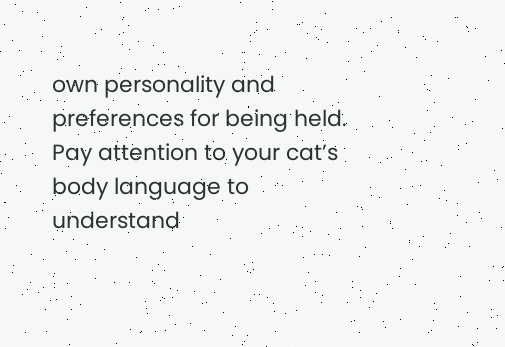own personality and preferences for being held. Pay attention to your cat’s body language to understand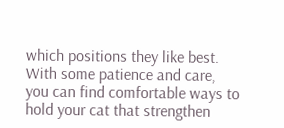which positions they like best. With some patience and care, you can find comfortable ways to hold your cat that strengthen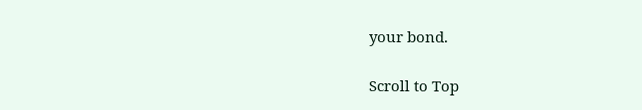your bond.

Scroll to Top